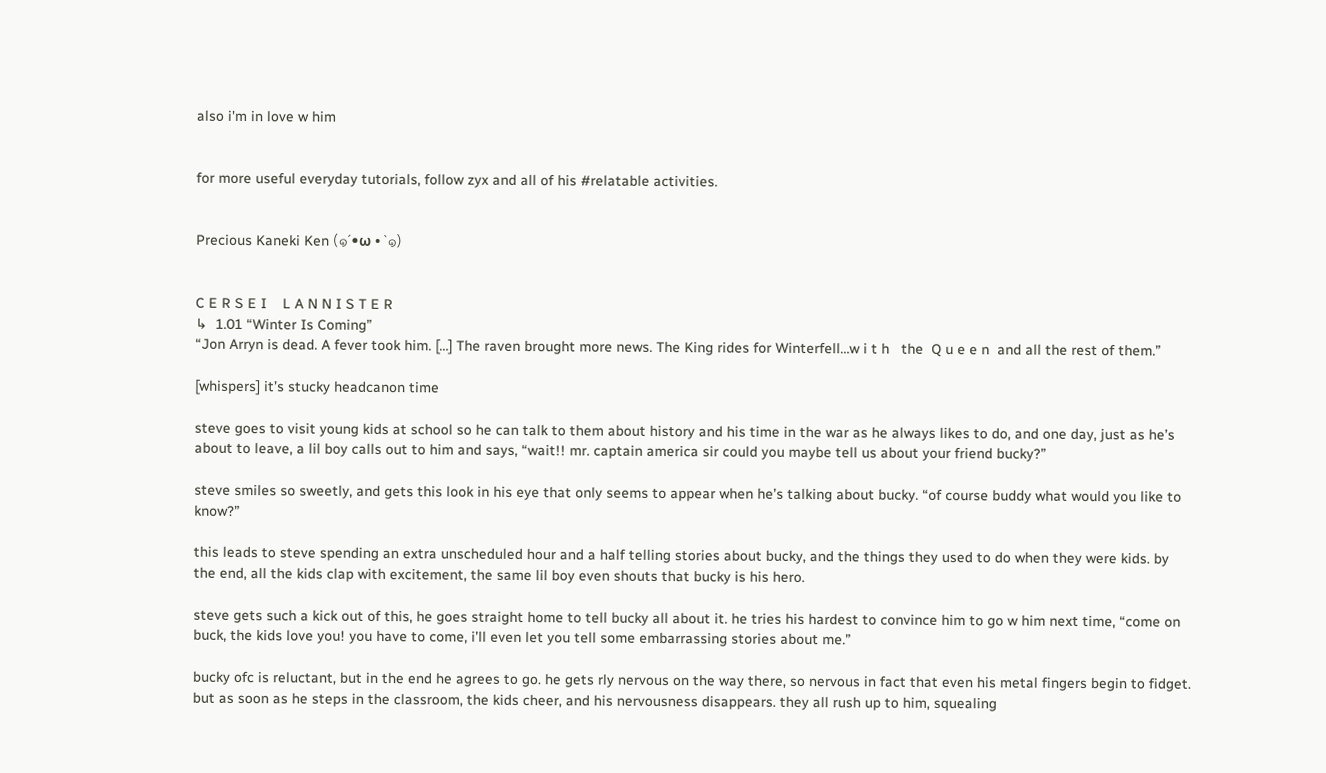also i'm in love w him


for more useful everyday tutorials, follow zyx and all of his #relatable activities.


Precious Kaneki Ken (๑´•ω • `๑)


C E R S E I    L A N N I S T E R
↳  1.01 “Winter Is Coming”
“Jon Arryn is dead. A fever took him. […] The raven brought more news. The King rides for Winterfell…w i t h   the  Q u e e n  and all the rest of them.”

[whispers] it’s stucky headcanon time

steve goes to visit young kids at school so he can talk to them about history and his time in the war as he always likes to do, and one day, just as he’s about to leave, a lil boy calls out to him and says, “wait!! mr. captain america sir could you maybe tell us about your friend bucky?”

steve smiles so sweetly, and gets this look in his eye that only seems to appear when he’s talking about bucky. “of course buddy what would you like to know?”

this leads to steve spending an extra unscheduled hour and a half telling stories about bucky, and the things they used to do when they were kids. by the end, all the kids clap with excitement, the same lil boy even shouts that bucky is his hero.

steve gets such a kick out of this, he goes straight home to tell bucky all about it. he tries his hardest to convince him to go w him next time, “come on buck, the kids love you! you have to come, i’ll even let you tell some embarrassing stories about me.”

bucky ofc is reluctant, but in the end he agrees to go. he gets rly nervous on the way there, so nervous in fact that even his metal fingers begin to fidget. but as soon as he steps in the classroom, the kids cheer, and his nervousness disappears. they all rush up to him, squealing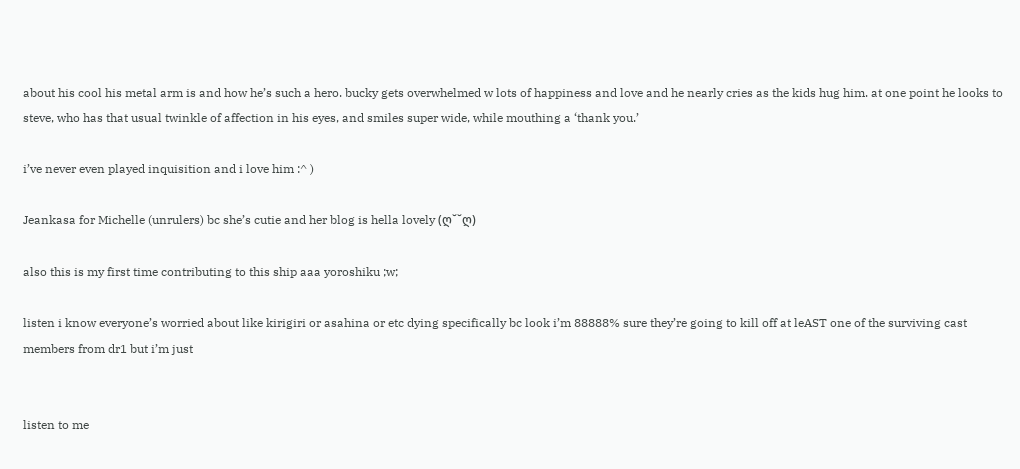about his cool his metal arm is and how he’s such a hero. bucky gets overwhelmed w lots of happiness and love and he nearly cries as the kids hug him. at one point he looks to steve, who has that usual twinkle of affection in his eyes, and smiles super wide, while mouthing a ‘thank you.’

i’ve never even played inquisition and i love him :^ )

Jeankasa for Michelle (unrulers) bc she’s cutie and her blog is hella lovely (ღ˘˘ღ)

also this is my first time contributing to this ship aaa yoroshiku ;w;

listen i know everyone’s worried about like kirigiri or asahina or etc dying specifically bc look i’m 88888% sure they’re going to kill off at leAST one of the surviving cast members from dr1 but i’m just


listen to me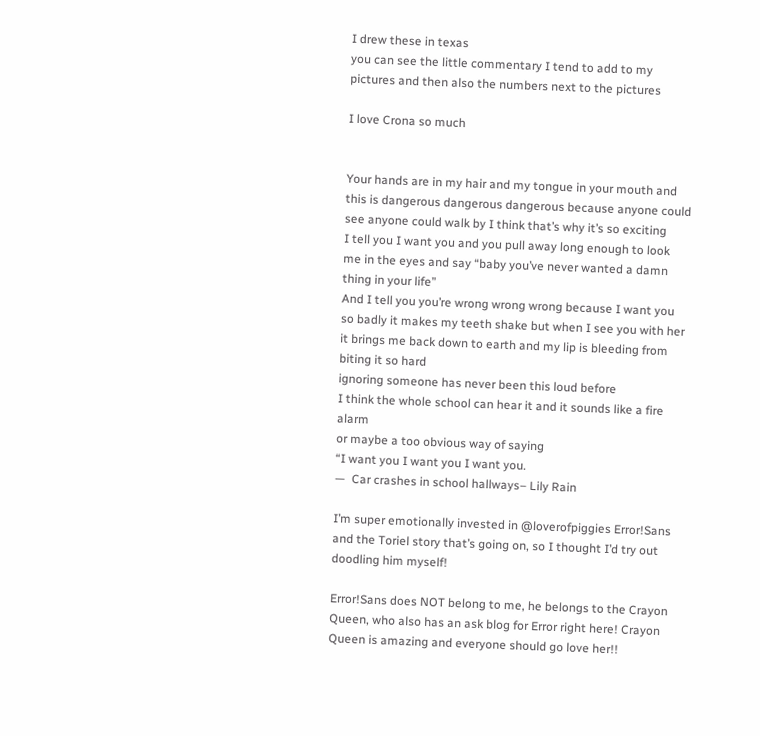I drew these in texas
you can see the little commentary I tend to add to my pictures and then also the numbers next to the pictures

I love Crona so much


Your hands are in my hair and my tongue in your mouth and
this is dangerous dangerous dangerous because anyone could see anyone could walk by I think that’s why it’s so exciting
I tell you I want you and you pull away long enough to look me in the eyes and say “baby you’ve never wanted a damn thing in your life”
And I tell you you’re wrong wrong wrong because I want you so badly it makes my teeth shake but when I see you with her it brings me back down to earth and my lip is bleeding from biting it so hard
ignoring someone has never been this loud before
I think the whole school can hear it and it sounds like a fire alarm
or maybe a too obvious way of saying
“I want you I want you I want you.
—  Car crashes in school hallways– Lily Rain

I’m super emotionally invested in @loverofpiggies Error!Sans and the Toriel story that’s going on, so I thought I’d try out doodling him myself!

Error!Sans does NOT belong to me, he belongs to the Crayon Queen, who also has an ask blog for Error right here! Crayon Queen is amazing and everyone should go love her!!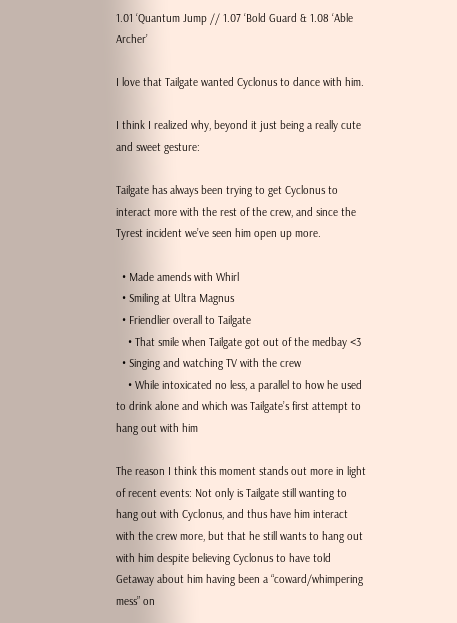1.01 ‘Quantum Jump // 1.07 ‘Bold Guard & 1.08 ‘Able Archer’

I love that Tailgate wanted Cyclonus to dance with him.

I think I realized why, beyond it just being a really cute and sweet gesture:

Tailgate has always been trying to get Cyclonus to interact more with the rest of the crew, and since the Tyrest incident we’ve seen him open up more.

  • Made amends with Whirl
  • Smiling at Ultra Magnus
  • Friendlier overall to Tailgate
    • That smile when Tailgate got out of the medbay <3
  • Singing and watching TV with the crew
    • While intoxicated no less, a parallel to how he used to drink alone and which was Tailgate’s first attempt to hang out with him

The reason I think this moment stands out more in light of recent events: Not only is Tailgate still wanting to hang out with Cyclonus, and thus have him interact with the crew more, but that he still wants to hang out with him despite believing Cyclonus to have told Getaway about him having been a “coward/whimpering mess” on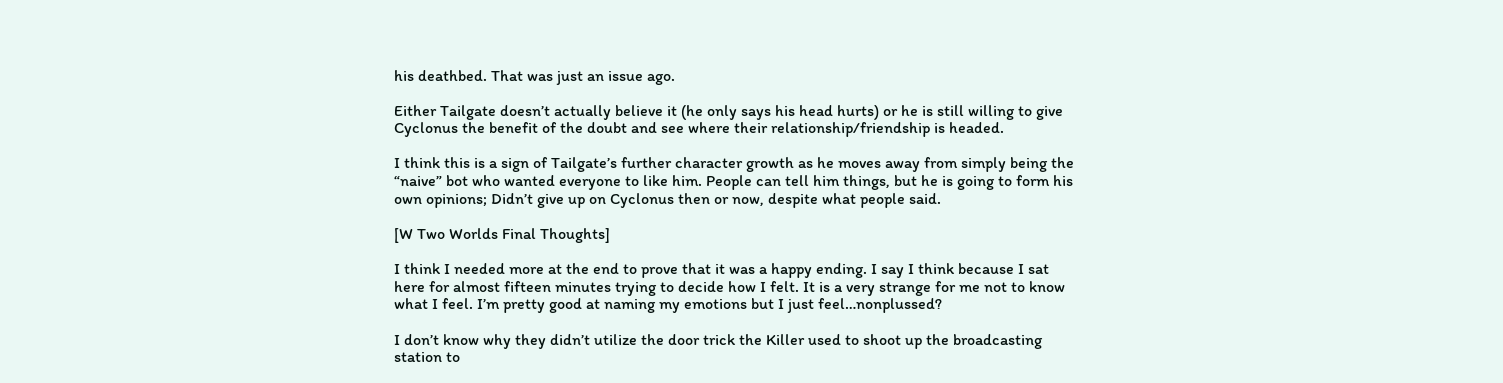his deathbed. That was just an issue ago.

Either Tailgate doesn’t actually believe it (he only says his head hurts) or he is still willing to give Cyclonus the benefit of the doubt and see where their relationship/friendship is headed.

I think this is a sign of Tailgate’s further character growth as he moves away from simply being the “naive” bot who wanted everyone to like him. People can tell him things, but he is going to form his own opinions; Didn’t give up on Cyclonus then or now, despite what people said.

[W Two Worlds Final Thoughts]

I think I needed more at the end to prove that it was a happy ending. I say I think because I sat here for almost fifteen minutes trying to decide how I felt. It is a very strange for me not to know what I feel. I’m pretty good at naming my emotions but I just feel…nonplussed?

I don’t know why they didn’t utilize the door trick the Killer used to shoot up the broadcasting station to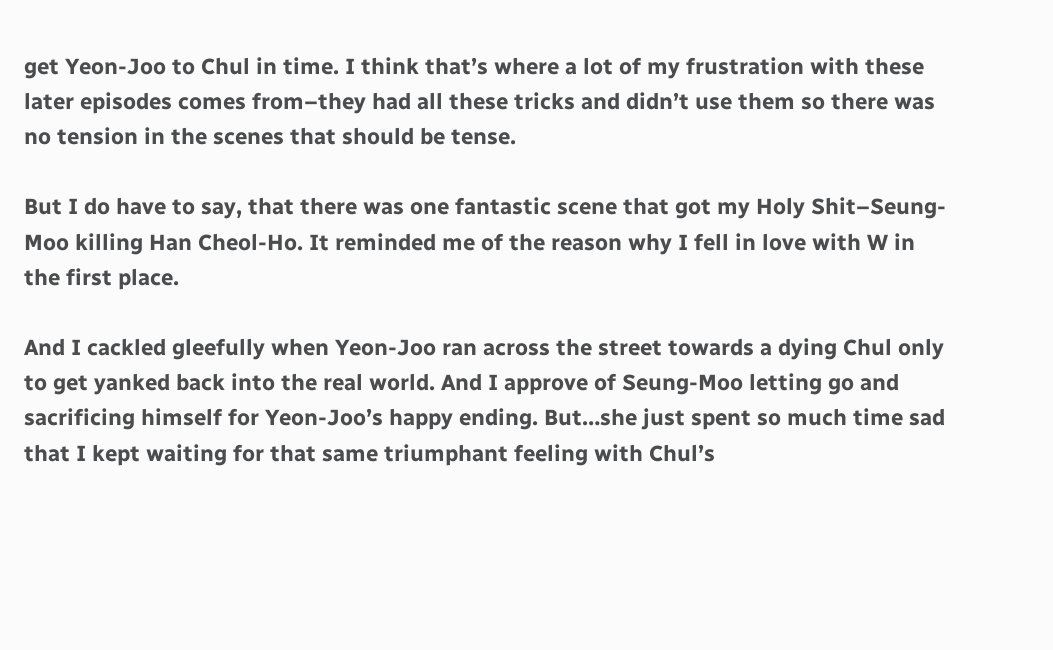get Yeon-Joo to Chul in time. I think that’s where a lot of my frustration with these later episodes comes from–they had all these tricks and didn’t use them so there was no tension in the scenes that should be tense.

But I do have to say, that there was one fantastic scene that got my Holy Shit–Seung-Moo killing Han Cheol-Ho. It reminded me of the reason why I fell in love with W in the first place.

And I cackled gleefully when Yeon-Joo ran across the street towards a dying Chul only to get yanked back into the real world. And I approve of Seung-Moo letting go and sacrificing himself for Yeon-Joo’s happy ending. But…she just spent so much time sad that I kept waiting for that same triumphant feeling with Chul’s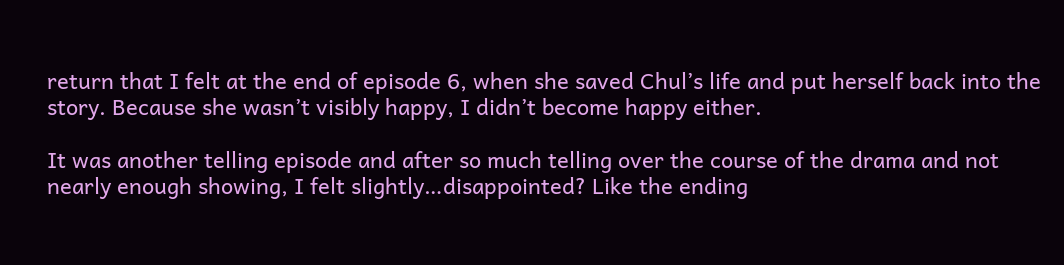return that I felt at the end of episode 6, when she saved Chul’s life and put herself back into the story. Because she wasn’t visibly happy, I didn’t become happy either.

It was another telling episode and after so much telling over the course of the drama and not nearly enough showing, I felt slightly…disappointed? Like the ending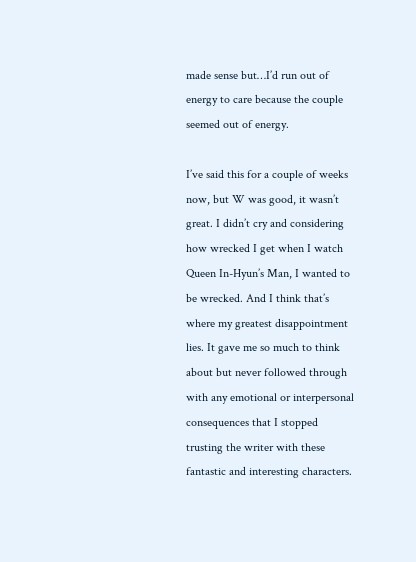made sense but…I’d run out of energy to care because the couple seemed out of energy.

I’ve said this for a couple of weeks now, but W was good, it wasn’t great. I didn’t cry and considering how wrecked I get when I watch Queen In-Hyun’s Man, I wanted to be wrecked. And I think that’s where my greatest disappointment lies. It gave me so much to think about but never followed through with any emotional or interpersonal consequences that I stopped trusting the writer with these fantastic and interesting characters.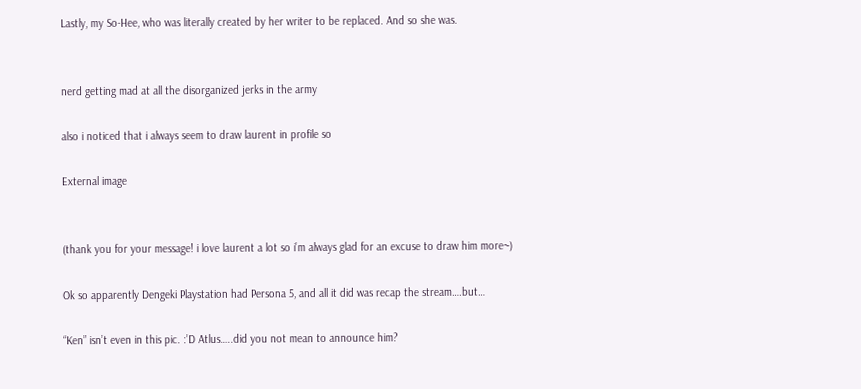Lastly, my So-Hee, who was literally created by her writer to be replaced. And so she was.


nerd getting mad at all the disorganized jerks in the army

also i noticed that i always seem to draw laurent in profile so

External image


(thank you for your message! i love laurent a lot so i’m always glad for an excuse to draw him more~)

Ok so apparently Dengeki Playstation had Persona 5, and all it did was recap the stream….but…

“Ken” isn’t even in this pic. :’D Atlus…..did you not mean to announce him?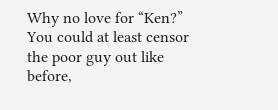Why no love for “Ken?” You could at least censor the poor guy out like before,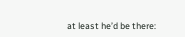at least he’d be there: